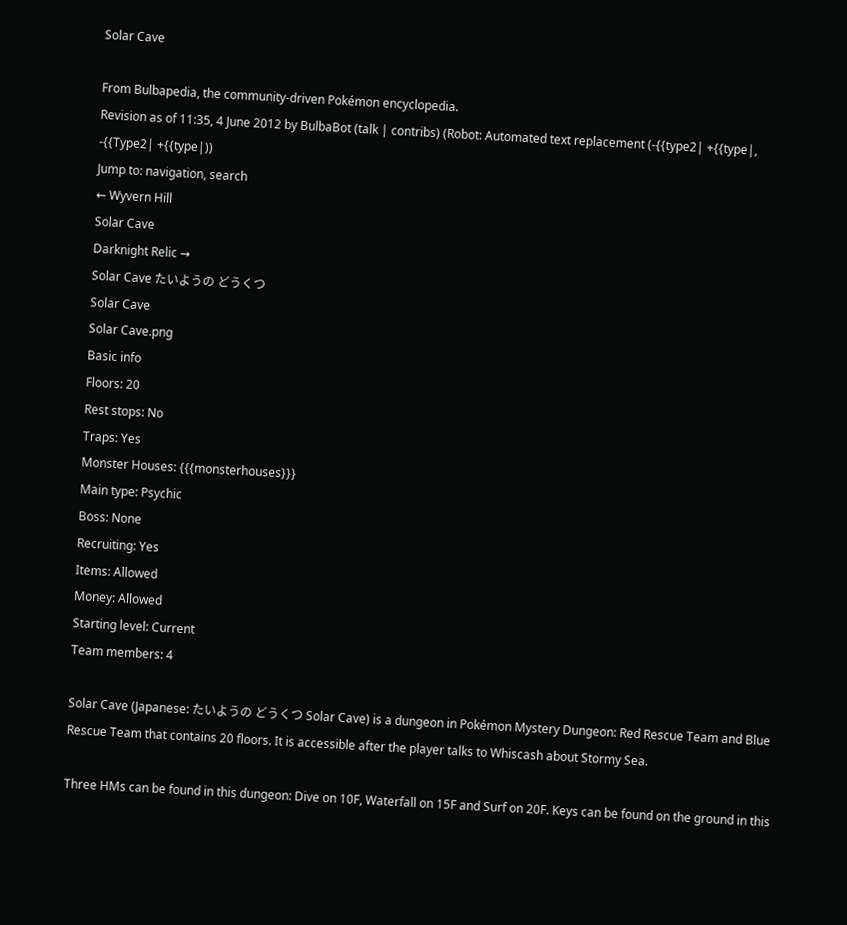Solar Cave

From Bulbapedia, the community-driven Pokémon encyclopedia.
Revision as of 11:35, 4 June 2012 by BulbaBot (talk | contribs) (Robot: Automated text replacement (-{{type2| +{{type|, -{{Type2| +{{type|))
Jump to: navigation, search
← Wyvern Hill
Solar Cave
Darknight Relic →
Solar Cave たいようの どうくつ
Solar Cave
Solar Cave.png
Basic info
Floors: 20
Rest stops: No
Traps: Yes
Monster Houses: {{{monsterhouses}}}
Main type: Psychic
Boss: None
Recruiting: Yes
Items: Allowed
Money: Allowed
Starting level: Current
Team members: 4

Solar Cave (Japanese: たいようの どうくつ Solar Cave) is a dungeon in Pokémon Mystery Dungeon: Red Rescue Team and Blue Rescue Team that contains 20 floors. It is accessible after the player talks to Whiscash about Stormy Sea.

Three HMs can be found in this dungeon: Dive on 10F, Waterfall on 15F and Surf on 20F. Keys can be found on the ground in this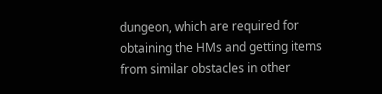dungeon, which are required for obtaining the HMs and getting items from similar obstacles in other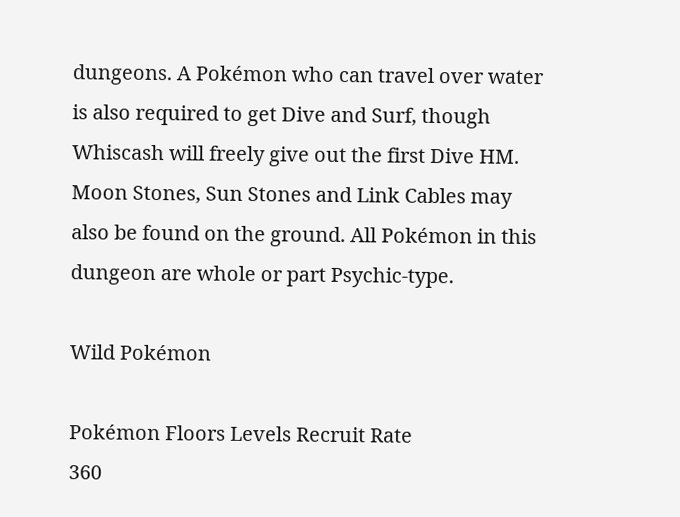dungeons. A Pokémon who can travel over water is also required to get Dive and Surf, though Whiscash will freely give out the first Dive HM. Moon Stones, Sun Stones and Link Cables may also be found on the ground. All Pokémon in this dungeon are whole or part Psychic-type.

Wild Pokémon

Pokémon Floors Levels Recruit Rate
360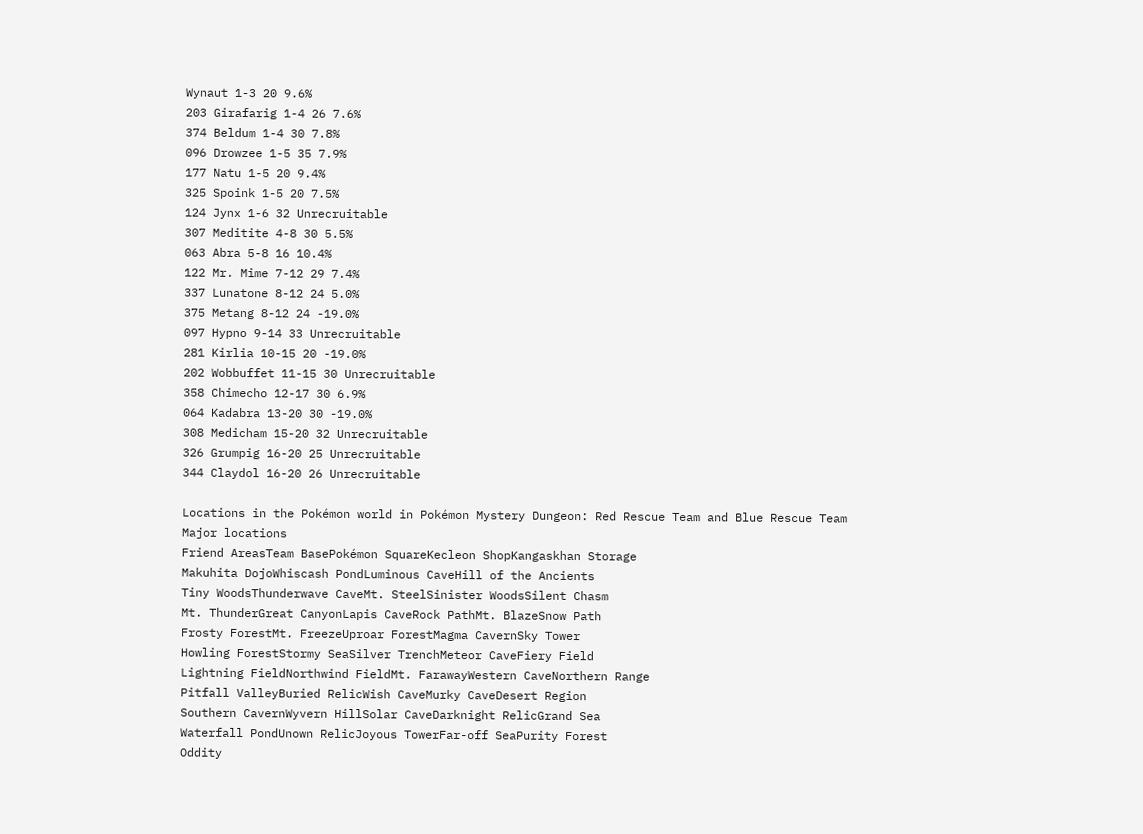Wynaut 1-3 20 9.6%
203 Girafarig 1-4 26 7.6%
374 Beldum 1-4 30 7.8%
096 Drowzee 1-5 35 7.9%
177 Natu 1-5 20 9.4%
325 Spoink 1-5 20 7.5%
124 Jynx 1-6 32 Unrecruitable
307 Meditite 4-8 30 5.5%
063 Abra 5-8 16 10.4%
122 Mr. Mime 7-12 29 7.4%
337 Lunatone 8-12 24 5.0%
375 Metang 8-12 24 -19.0%
097 Hypno 9-14 33 Unrecruitable
281 Kirlia 10-15 20 -19.0%
202 Wobbuffet 11-15 30 Unrecruitable
358 Chimecho 12-17 30 6.9%
064 Kadabra 13-20 30 -19.0%
308 Medicham 15-20 32 Unrecruitable
326 Grumpig 16-20 25 Unrecruitable
344 Claydol 16-20 26 Unrecruitable

Locations in the Pokémon world in Pokémon Mystery Dungeon: Red Rescue Team and Blue Rescue Team
Major locations
Friend AreasTeam BasePokémon SquareKecleon ShopKangaskhan Storage
Makuhita DojoWhiscash PondLuminous CaveHill of the Ancients
Tiny WoodsThunderwave CaveMt. SteelSinister WoodsSilent Chasm
Mt. ThunderGreat CanyonLapis CaveRock PathMt. BlazeSnow Path
Frosty ForestMt. FreezeUproar ForestMagma CavernSky Tower
Howling ForestStormy SeaSilver TrenchMeteor CaveFiery Field
Lightning FieldNorthwind FieldMt. FarawayWestern CaveNorthern Range
Pitfall ValleyBuried RelicWish CaveMurky CaveDesert Region
Southern CavernWyvern HillSolar CaveDarknight RelicGrand Sea
Waterfall PondUnown RelicJoyous TowerFar-off SeaPurity Forest
Oddity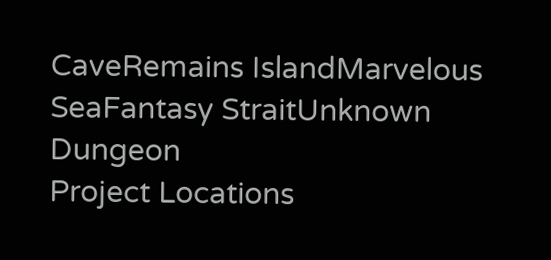CaveRemains IslandMarvelous SeaFantasy StraitUnknown Dungeon
Project Locations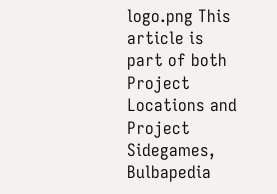logo.png This article is part of both Project Locations and Project Sidegames, Bulbapedia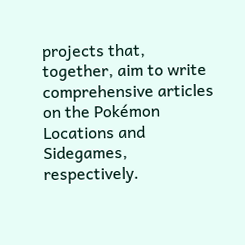projects that, together, aim to write comprehensive articles on the Pokémon Locations and Sidegames, respectively.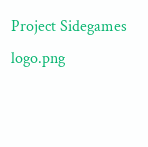Project Sidegames logo.png